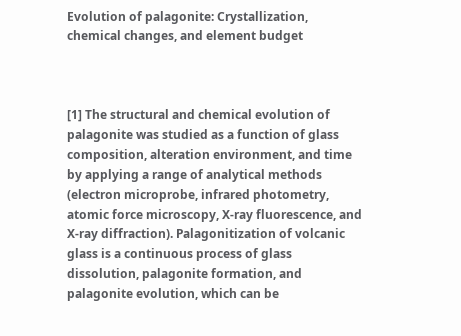Evolution of palagonite: Crystallization, chemical changes, and element budget



[1] The structural and chemical evolution of palagonite was studied as a function of glass composition, alteration environment, and time by applying a range of analytical methods (electron microprobe, infrared photometry, atomic force microscopy, X-ray fluorescence, and X-ray diffraction). Palagonitization of volcanic glass is a continuous process of glass dissolution, palagonite formation, and palagonite evolution, which can be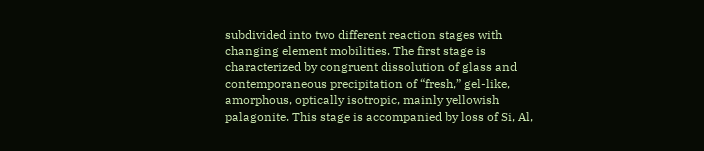subdivided into two different reaction stages with changing element mobilities. The first stage is characterized by congruent dissolution of glass and contemporaneous precipitation of “fresh,” gel-like, amorphous, optically isotropic, mainly yellowish palagonite. This stage is accompanied by loss of Si, Al,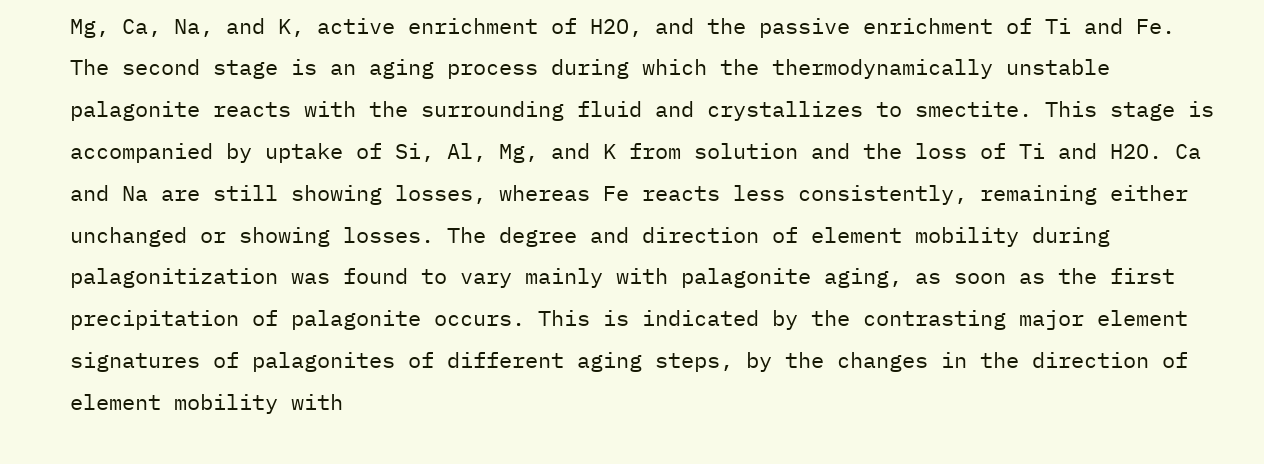Mg, Ca, Na, and K, active enrichment of H2O, and the passive enrichment of Ti and Fe. The second stage is an aging process during which the thermodynamically unstable palagonite reacts with the surrounding fluid and crystallizes to smectite. This stage is accompanied by uptake of Si, Al, Mg, and K from solution and the loss of Ti and H2O. Ca and Na are still showing losses, whereas Fe reacts less consistently, remaining either unchanged or showing losses. The degree and direction of element mobility during palagonitization was found to vary mainly with palagonite aging, as soon as the first precipitation of palagonite occurs. This is indicated by the contrasting major element signatures of palagonites of different aging steps, by the changes in the direction of element mobility with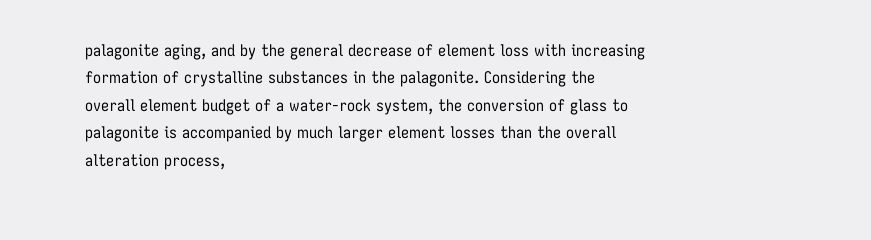palagonite aging, and by the general decrease of element loss with increasing formation of crystalline substances in the palagonite. Considering the overall element budget of a water-rock system, the conversion of glass to palagonite is accompanied by much larger element losses than the overall alteration process,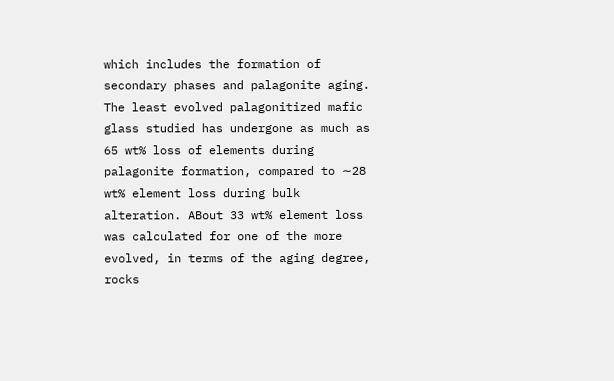which includes the formation of secondary phases and palagonite aging. The least evolved palagonitized mafic glass studied has undergone as much as 65 wt% loss of elements during palagonite formation, compared to ∼28 wt% element loss during bulk alteration. ABout 33 wt% element loss was calculated for one of the more evolved, in terms of the aging degree, rocks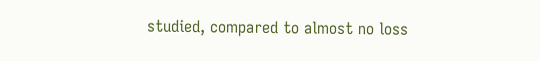studied, compared to almost no loss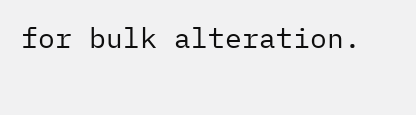for bulk alteration.